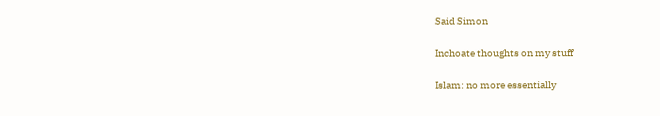Said Simon

Inchoate thoughts on my stuff

Islam: no more essentially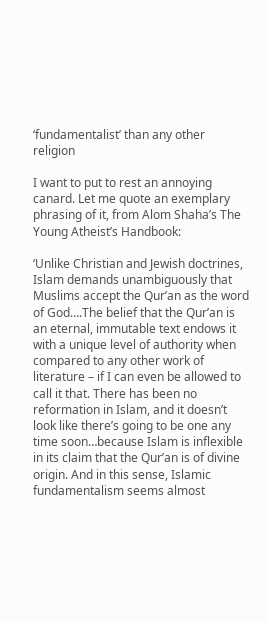‘fundamentalist’ than any other religion

I want to put to rest an annoying canard. Let me quote an exemplary phrasing of it, from Alom Shaha’s The Young Atheist’s Handbook:

‘Unlike Christian and Jewish doctrines, Islam demands unambiguously that Muslims accept the Qur’an as the word of God….The belief that the Qur’an is an eternal, immutable text endows it with a unique level of authority when compared to any other work of literature – if I can even be allowed to call it that. There has been no reformation in Islam, and it doesn’t look like there’s going to be one any time soon…because Islam is inflexible in its claim that the Qur’an is of divine origin. And in this sense, Islamic fundamentalism seems almost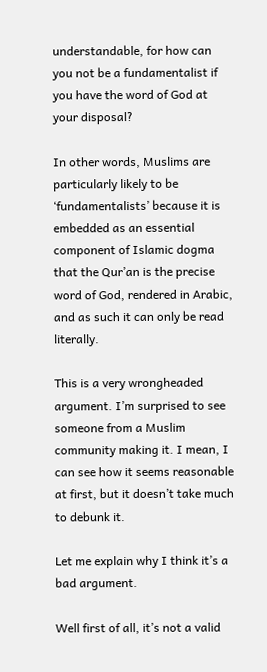understandable, for how can you not be a fundamentalist if you have the word of God at your disposal?

In other words, Muslims are particularly likely to be ‘fundamentalists’ because it is embedded as an essential component of Islamic dogma that the Qur’an is the precise word of God, rendered in Arabic, and as such it can only be read literally.

This is a very wrongheaded argument. I’m surprised to see someone from a Muslim community making it. I mean, I can see how it seems reasonable at first, but it doesn’t take much to debunk it.

Let me explain why I think it’s a bad argument.

Well first of all, it’s not a valid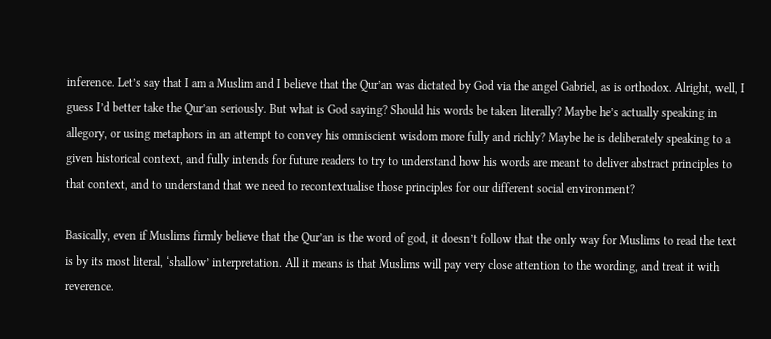inference. Let’s say that I am a Muslim and I believe that the Qur’an was dictated by God via the angel Gabriel, as is orthodox. Alright, well, I guess I’d better take the Qur’an seriously. But what is God saying? Should his words be taken literally? Maybe he’s actually speaking in allegory, or using metaphors in an attempt to convey his omniscient wisdom more fully and richly? Maybe he is deliberately speaking to a given historical context, and fully intends for future readers to try to understand how his words are meant to deliver abstract principles to that context, and to understand that we need to recontextualise those principles for our different social environment?

Basically, even if Muslims firmly believe that the Qur’an is the word of god, it doesn’t follow that the only way for Muslims to read the text is by its most literal, ‘shallow’ interpretation. All it means is that Muslims will pay very close attention to the wording, and treat it with reverence.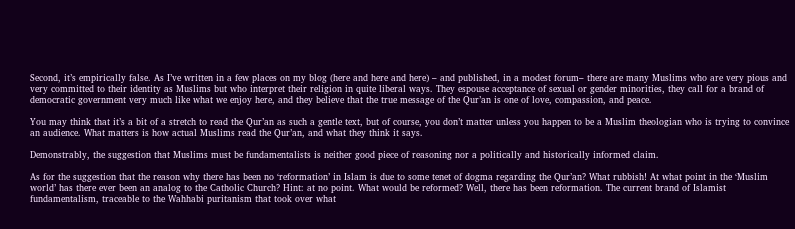Second, it’s empirically false. As I’ve written in a few places on my blog (here and here and here) – and published, in a modest forum– there are many Muslims who are very pious and very committed to their identity as Muslims but who interpret their religion in quite liberal ways. They espouse acceptance of sexual or gender minorities, they call for a brand of democratic government very much like what we enjoy here, and they believe that the true message of the Qur’an is one of love, compassion, and peace.

You may think that it’s a bit of a stretch to read the Qur’an as such a gentle text, but of course, you don’t matter unless you happen to be a Muslim theologian who is trying to convince an audience. What matters is how actual Muslims read the Qur’an, and what they think it says.

Demonstrably, the suggestion that Muslims must be fundamentalists is neither good piece of reasoning nor a politically and historically informed claim.

As for the suggestion that the reason why there has been no ‘reformation’ in Islam is due to some tenet of dogma regarding the Qur’an? What rubbish! At what point in the ‘Muslim world’ has there ever been an analog to the Catholic Church? Hint: at no point. What would be reformed? Well, there has been reformation. The current brand of Islamist fundamentalism, traceable to the Wahhabi puritanism that took over what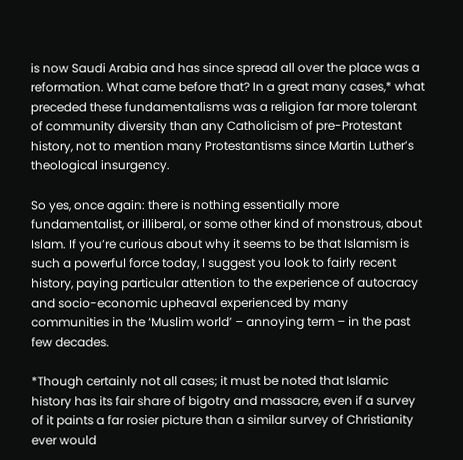is now Saudi Arabia and has since spread all over the place was a reformation. What came before that? In a great many cases,* what preceded these fundamentalisms was a religion far more tolerant of community diversity than any Catholicism of pre-Protestant history, not to mention many Protestantisms since Martin Luther’s theological insurgency.

So yes, once again: there is nothing essentially more fundamentalist, or illiberal, or some other kind of monstrous, about Islam. If you’re curious about why it seems to be that Islamism is such a powerful force today, I suggest you look to fairly recent history, paying particular attention to the experience of autocracy and socio-economic upheaval experienced by many communities in the ‘Muslim world’ – annoying term – in the past few decades.

*Though certainly not all cases; it must be noted that Islamic history has its fair share of bigotry and massacre, even if a survey of it paints a far rosier picture than a similar survey of Christianity ever would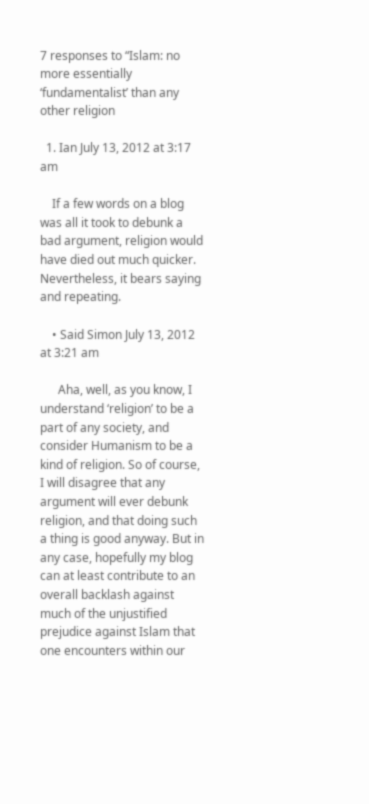7 responses to “Islam: no more essentially ‘fundamentalist’ than any other religion

  1. Ian July 13, 2012 at 3:17 am

    If a few words on a blog was all it took to debunk a bad argument, religion would have died out much quicker. Nevertheless, it bears saying and repeating.

    • Said Simon July 13, 2012 at 3:21 am

      Aha, well, as you know, I understand ‘religion’ to be a part of any society, and consider Humanism to be a kind of religion. So of course, I will disagree that any argument will ever debunk religion, and that doing such a thing is good anyway. But in any case, hopefully my blog can at least contribute to an overall backlash against much of the unjustified prejudice against Islam that one encounters within our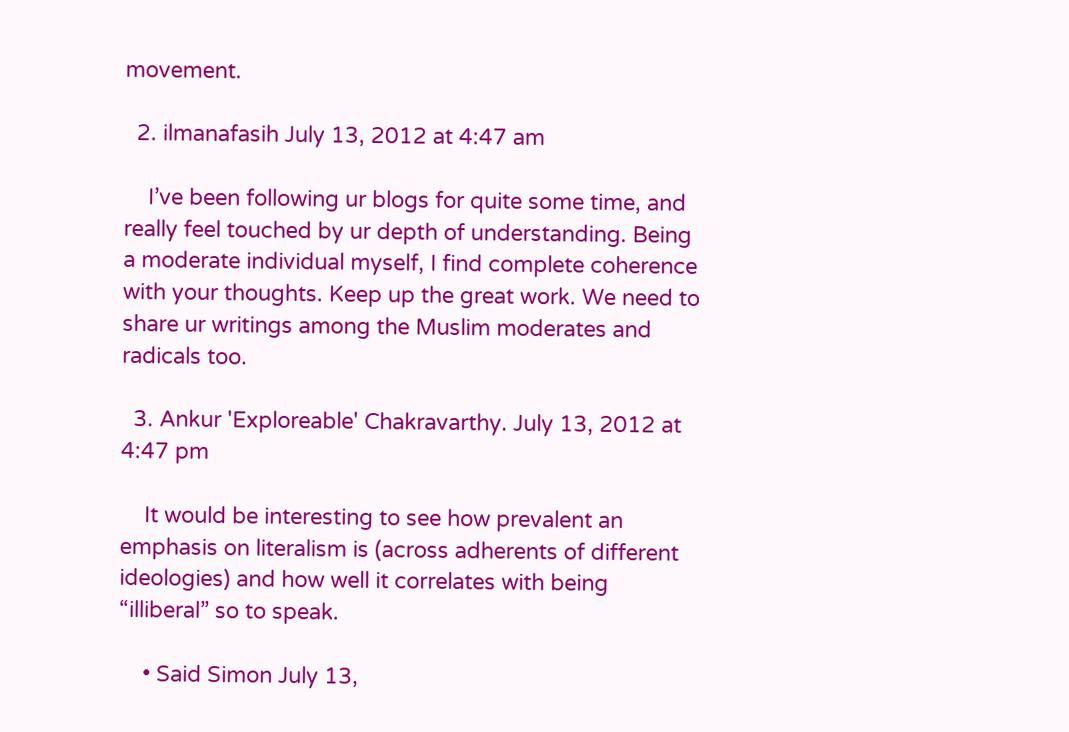movement.

  2. ilmanafasih July 13, 2012 at 4:47 am

    I’ve been following ur blogs for quite some time, and really feel touched by ur depth of understanding. Being a moderate individual myself, I find complete coherence with your thoughts. Keep up the great work. We need to share ur writings among the Muslim moderates and radicals too.

  3. Ankur 'Exploreable' Chakravarthy. July 13, 2012 at 4:47 pm

    It would be interesting to see how prevalent an emphasis on literalism is (across adherents of different ideologies) and how well it correlates with being “illiberal” so to speak.

    • Said Simon July 13,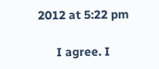2012 at 5:22 pm

      I agree. I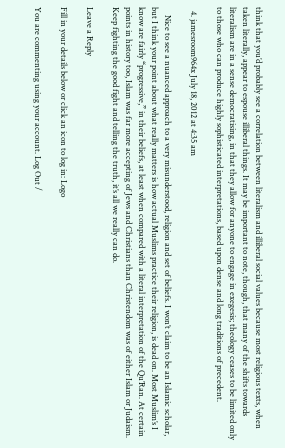think that you’d probably see a correlation between literalism and illiberal social values because most religious texts, when taken literally, appear to espouse illiberal things. It may be important to note, though, that many of the shifts towards literalism are in a sense democratising, in that they allow for anyone to engage in exegesis; theology ceases to be limited only to those who can produce highly sophisticated interpretations, based upon dense and long traditions of precedent.

  4. jamesroom964x July 18, 2012 at 4:35 am

    Nice to see a nuanced approach to a very misunderstood, religion and set of beliefs. I won’t claim to be an Islamic scholar, but I think your point about what really matters is how actual Muslims practice their religion, is dead on. Most Muslim’s I know are fairly “progressive,” in their beliefs, at least when compared with a literal interpretation of the Qu’Ran. At certain points in history too, Islam was far more accepting of Jews and Christians than Christendom was of either Islam or Judaism. Keep fighting the good fight and telling the truth, it’s all we really can do.

Leave a Reply

Fill in your details below or click an icon to log in: Logo

You are commenting using your account. Log Out /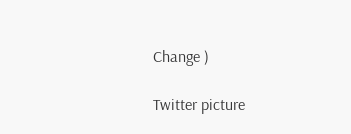Change )

Twitter picture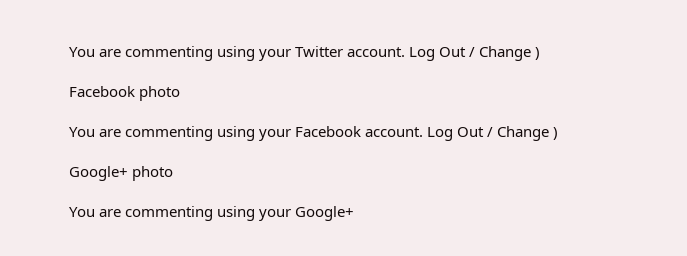You are commenting using your Twitter account. Log Out / Change )

Facebook photo

You are commenting using your Facebook account. Log Out / Change )

Google+ photo

You are commenting using your Google+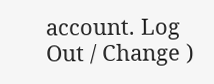account. Log Out / Change )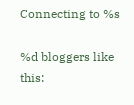Connecting to %s

%d bloggers like this: